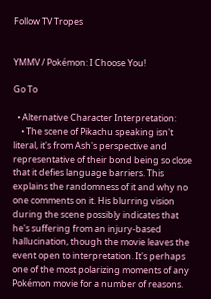Follow TV Tropes


YMMV / Pokémon: I Choose You!

Go To

  • Alternative Character Interpretation:
    • The scene of Pikachu speaking isn't literal, it's from Ash's perspective and representative of their bond being so close that it defies language barriers. This explains the randomness of it and why no one comments on it. His blurring vision during the scene possibly indicates that he's suffering from an injury-based hallucination, though the movie leaves the event open to interpretation. It's perhaps one of the most polarizing moments of any Pokémon movie for a number of reasons.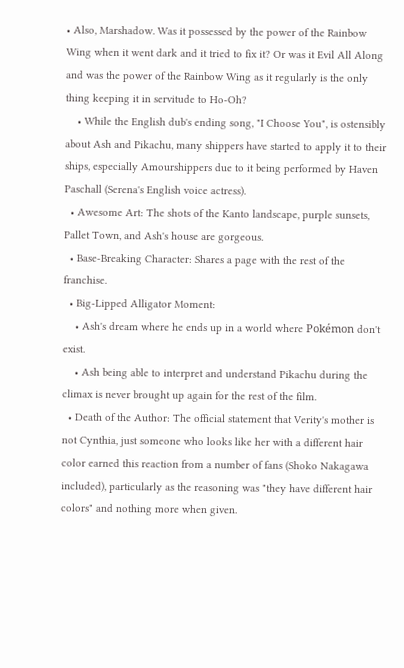• Also, Marshadow. Was it possessed by the power of the Rainbow Wing when it went dark and it tried to fix it? Or was it Evil All Along and was the power of the Rainbow Wing as it regularly is the only thing keeping it in servitude to Ho-Oh?
    • While the English dub's ending song, "I Choose You", is ostensibly about Ash and Pikachu, many shippers have started to apply it to their ships, especially Amourshippers due to it being performed by Haven Paschall (Serena's English voice actress).
  • Awesome Art: The shots of the Kanto landscape, purple sunsets, Pallet Town, and Ash's house are gorgeous.
  • Base-Breaking Character: Shares a page with the rest of the franchise.
  • Big-Lipped Alligator Moment:
    • Ash's dream where he ends up in a world where Pokémon don't exist.
    • Ash being able to interpret and understand Pikachu during the climax is never brought up again for the rest of the film.
  • Death of the Author: The official statement that Verity's mother is not Cynthia, just someone who looks like her with a different hair color earned this reaction from a number of fans (Shoko Nakagawa included), particularly as the reasoning was "they have different hair colors" and nothing more when given.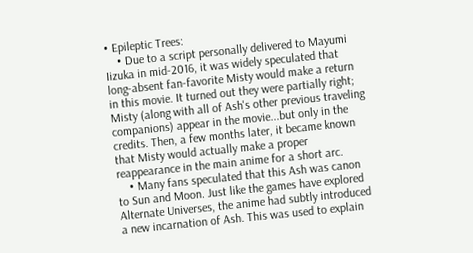• Epileptic Trees:
    • Due to a script personally delivered to Mayumi Iizuka in mid-2016, it was widely speculated that long-absent fan-favorite Misty would make a return in this movie. It turned out they were partially right; Misty (along with all of Ash's other previous traveling companions) appear in the movie...but only in the credits. Then, a few months later, it became known that Misty would actually make a proper reappearance in the main anime for a short arc.
    • Many fans speculated that this Ash was canon to Sun and Moon. Just like the games have explored Alternate Universes, the anime had subtly introduced a new incarnation of Ash. This was used to explain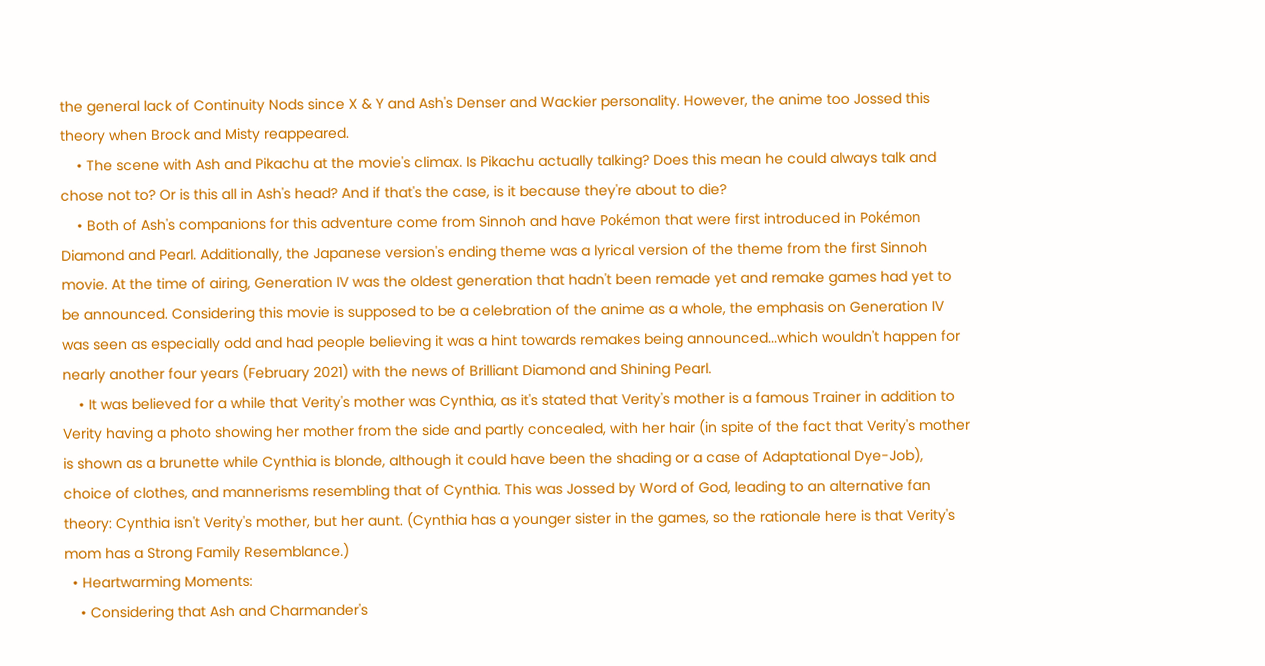the general lack of Continuity Nods since X & Y and Ash's Denser and Wackier personality. However, the anime too Jossed this theory when Brock and Misty reappeared.
    • The scene with Ash and Pikachu at the movie's climax. Is Pikachu actually talking? Does this mean he could always talk and chose not to? Or is this all in Ash's head? And if that's the case, is it because they're about to die?
    • Both of Ash's companions for this adventure come from Sinnoh and have Pokémon that were first introduced in Pokémon Diamond and Pearl. Additionally, the Japanese version's ending theme was a lyrical version of the theme from the first Sinnoh movie. At the time of airing, Generation IV was the oldest generation that hadn't been remade yet and remake games had yet to be announced. Considering this movie is supposed to be a celebration of the anime as a whole, the emphasis on Generation IV was seen as especially odd and had people believing it was a hint towards remakes being announced...which wouldn't happen for nearly another four years (February 2021) with the news of Brilliant Diamond and Shining Pearl.
    • It was believed for a while that Verity's mother was Cynthia, as it's stated that Verity's mother is a famous Trainer in addition to Verity having a photo showing her mother from the side and partly concealed, with her hair (in spite of the fact that Verity's mother is shown as a brunette while Cynthia is blonde, although it could have been the shading or a case of Adaptational Dye-Job), choice of clothes, and mannerisms resembling that of Cynthia. This was Jossed by Word of God, leading to an alternative fan theory: Cynthia isn't Verity's mother, but her aunt. (Cynthia has a younger sister in the games, so the rationale here is that Verity's mom has a Strong Family Resemblance.)
  • Heartwarming Moments:
    • Considering that Ash and Charmander's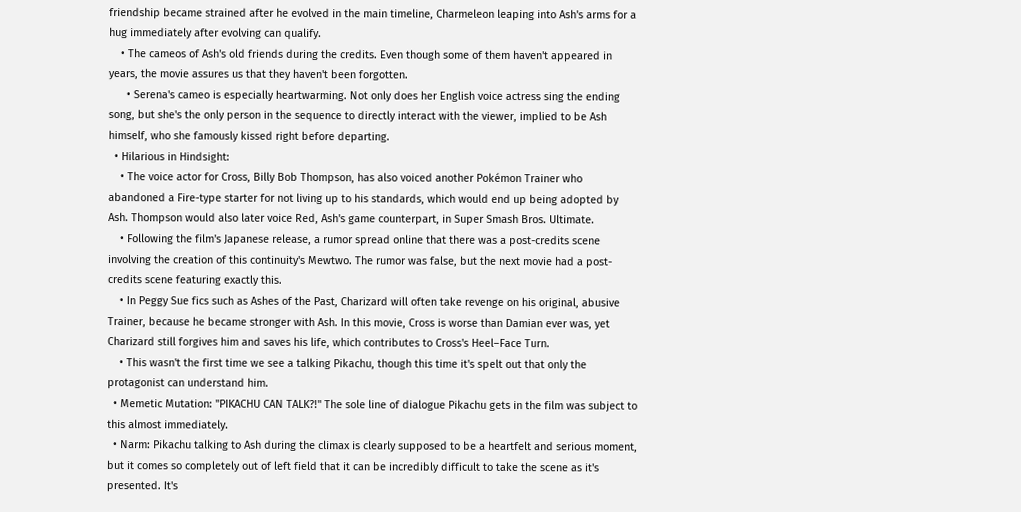friendship became strained after he evolved in the main timeline, Charmeleon leaping into Ash's arms for a hug immediately after evolving can qualify.
    • The cameos of Ash's old friends during the credits. Even though some of them haven't appeared in years, the movie assures us that they haven't been forgotten.
      • Serena's cameo is especially heartwarming. Not only does her English voice actress sing the ending song, but she's the only person in the sequence to directly interact with the viewer, implied to be Ash himself, who she famously kissed right before departing.
  • Hilarious in Hindsight:
    • The voice actor for Cross, Billy Bob Thompson, has also voiced another Pokémon Trainer who abandoned a Fire-type starter for not living up to his standards, which would end up being adopted by Ash. Thompson would also later voice Red, Ash's game counterpart, in Super Smash Bros. Ultimate.
    • Following the film's Japanese release, a rumor spread online that there was a post-credits scene involving the creation of this continuity's Mewtwo. The rumor was false, but the next movie had a post-credits scene featuring exactly this.
    • In Peggy Sue fics such as Ashes of the Past, Charizard will often take revenge on his original, abusive Trainer, because he became stronger with Ash. In this movie, Cross is worse than Damian ever was, yet Charizard still forgives him and saves his life, which contributes to Cross's Heel–Face Turn.
    • This wasn't the first time we see a talking Pikachu, though this time it's spelt out that only the protagonist can understand him.
  • Memetic Mutation: "PIKACHU CAN TALK?!" The sole line of dialogue Pikachu gets in the film was subject to this almost immediately.
  • Narm: Pikachu talking to Ash during the climax is clearly supposed to be a heartfelt and serious moment, but it comes so completely out of left field that it can be incredibly difficult to take the scene as it's presented. It's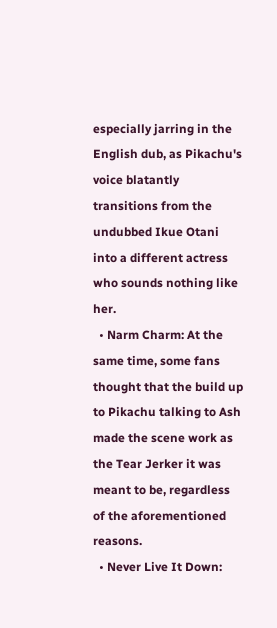especially jarring in the English dub, as Pikachu's voice blatantly transitions from the undubbed Ikue Otani into a different actress who sounds nothing like her.
  • Narm Charm: At the same time, some fans thought that the build up to Pikachu talking to Ash made the scene work as the Tear Jerker it was meant to be, regardless of the aforementioned reasons.
  • Never Live It Down: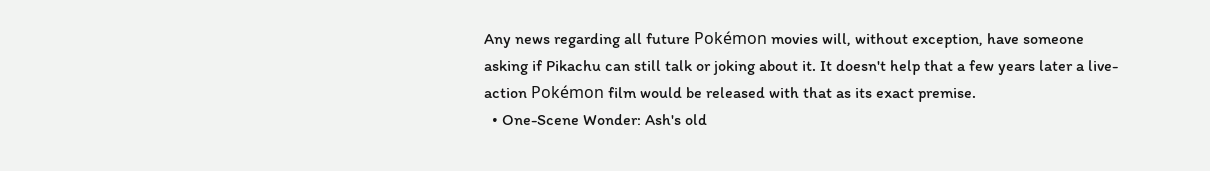Any news regarding all future Pokémon movies will, without exception, have someone asking if Pikachu can still talk or joking about it. It doesn't help that a few years later a live-action Pokémon film would be released with that as its exact premise.
  • One-Scene Wonder: Ash's old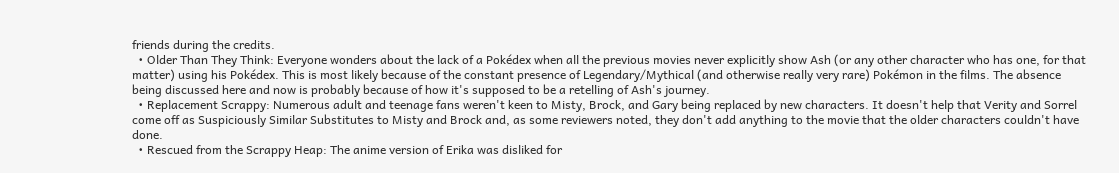friends during the credits.
  • Older Than They Think: Everyone wonders about the lack of a Pokédex when all the previous movies never explicitly show Ash (or any other character who has one, for that matter) using his Pokédex. This is most likely because of the constant presence of Legendary/Mythical (and otherwise really very rare) Pokémon in the films. The absence being discussed here and now is probably because of how it's supposed to be a retelling of Ash's journey.
  • Replacement Scrappy: Numerous adult and teenage fans weren't keen to Misty, Brock, and Gary being replaced by new characters. It doesn't help that Verity and Sorrel come off as Suspiciously Similar Substitutes to Misty and Brock and, as some reviewers noted, they don't add anything to the movie that the older characters couldn't have done.
  • Rescued from the Scrappy Heap: The anime version of Erika was disliked for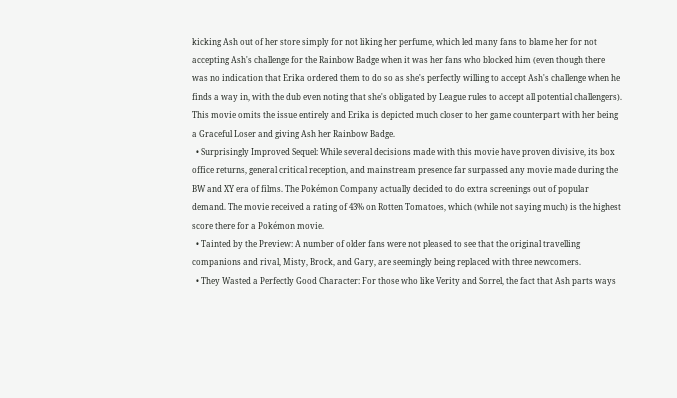kicking Ash out of her store simply for not liking her perfume, which led many fans to blame her for not accepting Ash's challenge for the Rainbow Badge when it was her fans who blocked him (even though there was no indication that Erika ordered them to do so as she's perfectly willing to accept Ash's challenge when he finds a way in, with the dub even noting that she's obligated by League rules to accept all potential challengers). This movie omits the issue entirely and Erika is depicted much closer to her game counterpart with her being a Graceful Loser and giving Ash her Rainbow Badge.
  • Surprisingly Improved Sequel: While several decisions made with this movie have proven divisive, its box office returns, general critical reception, and mainstream presence far surpassed any movie made during the BW and XY era of films. The Pokémon Company actually decided to do extra screenings out of popular demand. The movie received a rating of 43% on Rotten Tomatoes, which (while not saying much) is the highest score there for a Pokémon movie.
  • Tainted by the Preview: A number of older fans were not pleased to see that the original travelling companions and rival, Misty, Brock, and Gary, are seemingly being replaced with three newcomers.
  • They Wasted a Perfectly Good Character: For those who like Verity and Sorrel, the fact that Ash parts ways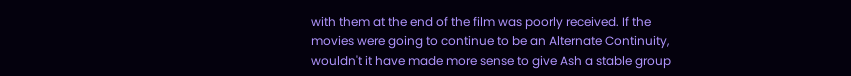with them at the end of the film was poorly received. If the movies were going to continue to be an Alternate Continuity, wouldn't it have made more sense to give Ash a stable group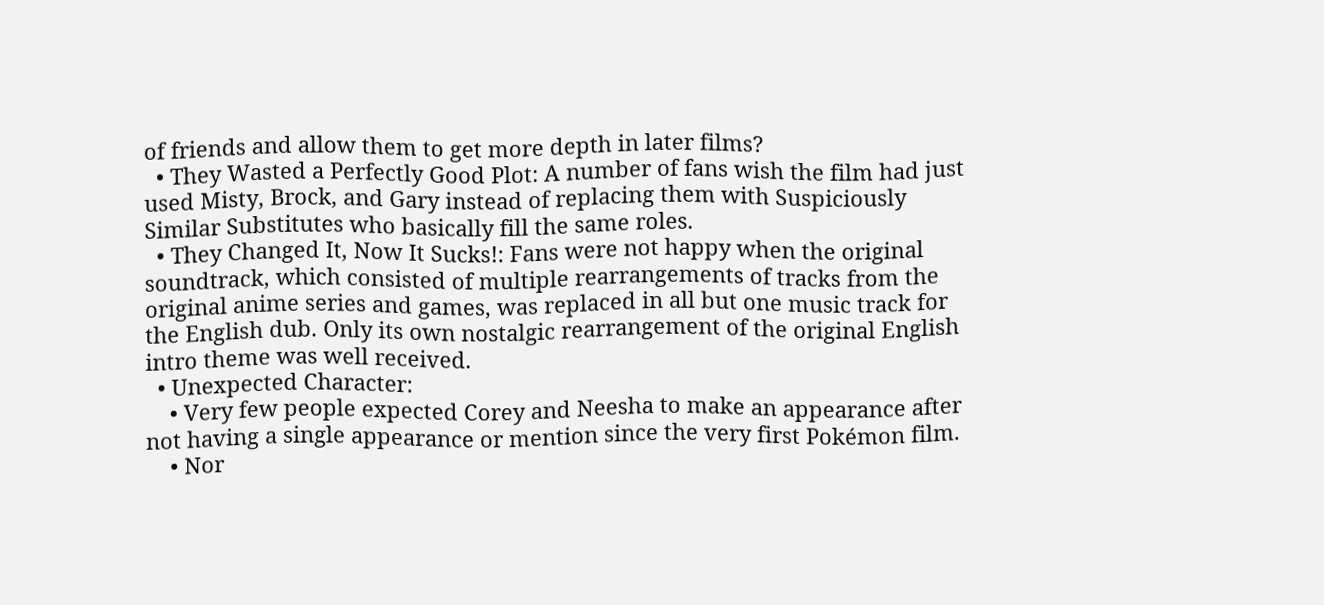of friends and allow them to get more depth in later films?
  • They Wasted a Perfectly Good Plot: A number of fans wish the film had just used Misty, Brock, and Gary instead of replacing them with Suspiciously Similar Substitutes who basically fill the same roles.
  • They Changed It, Now It Sucks!: Fans were not happy when the original soundtrack, which consisted of multiple rearrangements of tracks from the original anime series and games, was replaced in all but one music track for the English dub. Only its own nostalgic rearrangement of the original English intro theme was well received.
  • Unexpected Character:
    • Very few people expected Corey and Neesha to make an appearance after not having a single appearance or mention since the very first Pokémon film.
    • Nor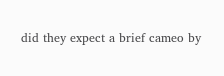did they expect a brief cameo by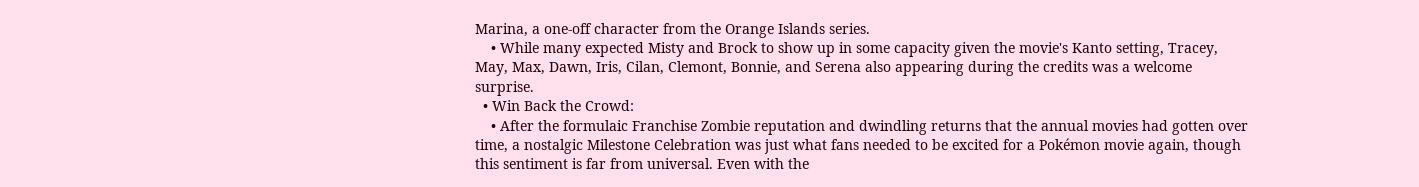Marina, a one-off character from the Orange Islands series.
    • While many expected Misty and Brock to show up in some capacity given the movie's Kanto setting, Tracey, May, Max, Dawn, Iris, Cilan, Clemont, Bonnie, and Serena also appearing during the credits was a welcome surprise.
  • Win Back the Crowd:
    • After the formulaic Franchise Zombie reputation and dwindling returns that the annual movies had gotten over time, a nostalgic Milestone Celebration was just what fans needed to be excited for a Pokémon movie again, though this sentiment is far from universal. Even with the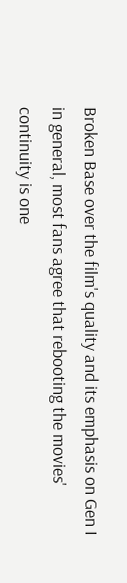Broken Base over the film's quality and its emphasis on Gen I in general, most fans agree that rebooting the movies' continuity is one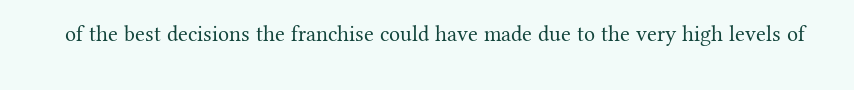of the best decisions the franchise could have made due to the very high levels of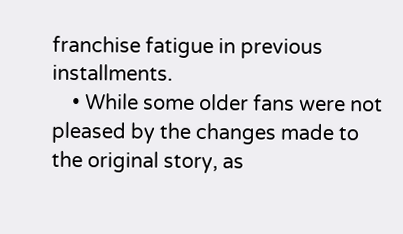franchise fatigue in previous installments.
    • While some older fans were not pleased by the changes made to the original story, as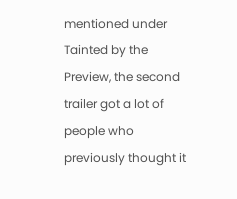mentioned under Tainted by the Preview, the second trailer got a lot of people who previously thought it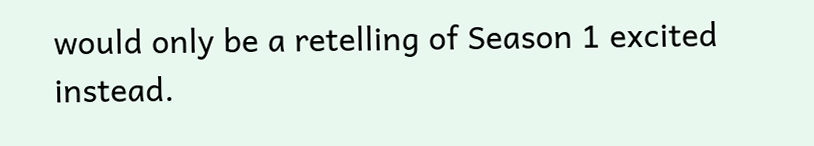would only be a retelling of Season 1 excited instead.